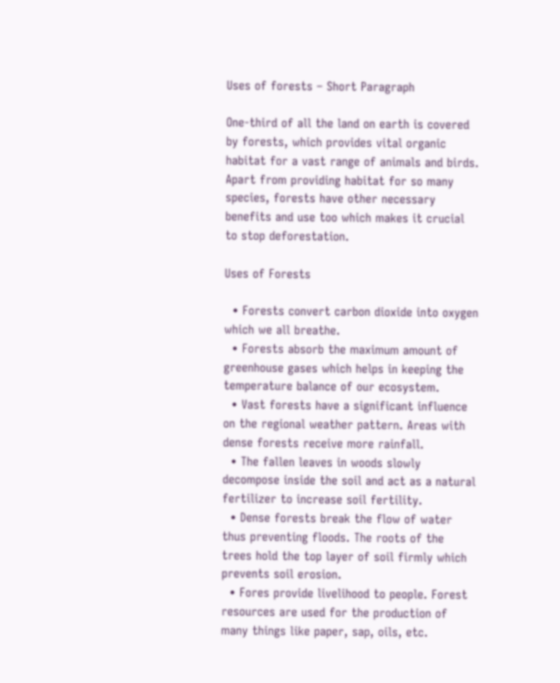Uses of forests – Short Paragraph

One-third of all the land on earth is covered by forests, which provides vital organic habitat for a vast range of animals and birds. Apart from providing habitat for so many species, forests have other necessary benefits and use too which makes it crucial to stop deforestation.

Uses of Forests

  • Forests convert carbon dioxide into oxygen which we all breathe.
  • Forests absorb the maximum amount of greenhouse gases which helps in keeping the temperature balance of our ecosystem.
  • Vast forests have a significant influence on the regional weather pattern. Areas with dense forests receive more rainfall.
  • The fallen leaves in woods slowly decompose inside the soil and act as a natural fertilizer to increase soil fertility.
  • Dense forests break the flow of water thus preventing floods. The roots of the trees hold the top layer of soil firmly which prevents soil erosion.
  • Fores provide livelihood to people. Forest resources are used for the production of many things like paper, sap, oils, etc.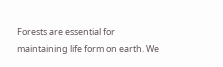Forests are essential for maintaining life form on earth. We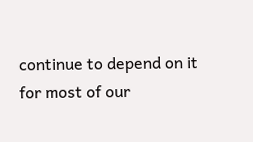continue to depend on it for most of our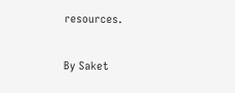resources.

By Saket